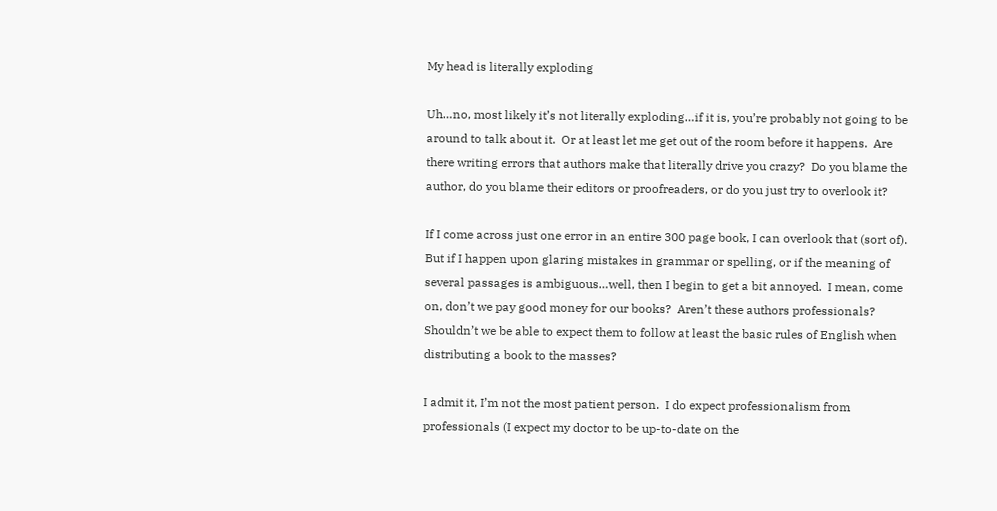My head is literally exploding

Uh…no, most likely it’s not literally exploding…if it is, you’re probably not going to be around to talk about it.  Or at least let me get out of the room before it happens.  Are there writing errors that authors make that literally drive you crazy?  Do you blame the author, do you blame their editors or proofreaders, or do you just try to overlook it?

If I come across just one error in an entire 300 page book, I can overlook that (sort of).  But if I happen upon glaring mistakes in grammar or spelling, or if the meaning of several passages is ambiguous…well, then I begin to get a bit annoyed.  I mean, come on, don’t we pay good money for our books?  Aren’t these authors professionals?  Shouldn’t we be able to expect them to follow at least the basic rules of English when distributing a book to the masses?

I admit it, I’m not the most patient person.  I do expect professionalism from professionals (I expect my doctor to be up-to-date on the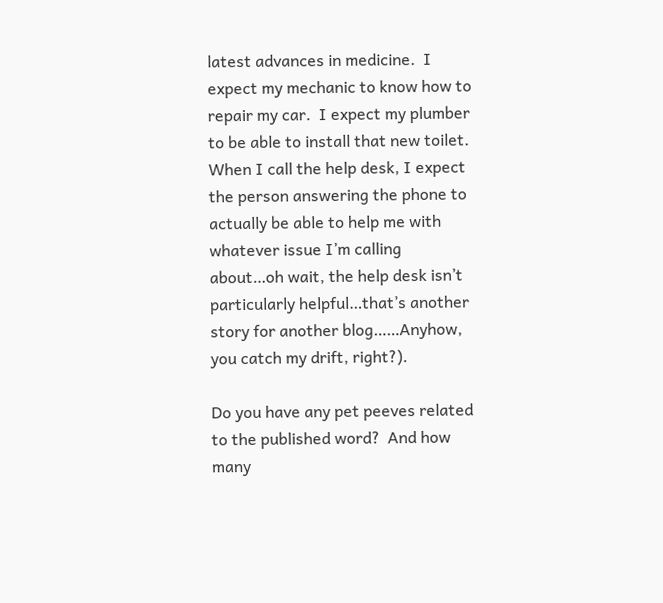latest advances in medicine.  I expect my mechanic to know how to repair my car.  I expect my plumber to be able to install that new toilet.  When I call the help desk, I expect the person answering the phone to actually be able to help me with whatever issue I’m calling  about…oh wait, the help desk isn’t particularly helpful…that’s another story for another blog……Anyhow, you catch my drift, right?).

Do you have any pet peeves related to the published word?  And how many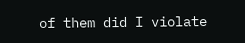of them did I violate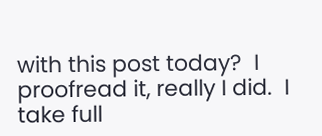with this post today?  I proofread it, really I did.  I take full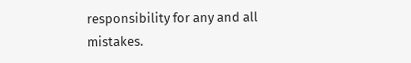responsibility for any and all mistakes.